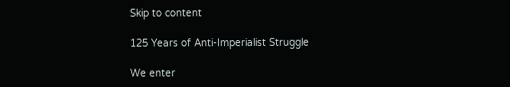Skip to content

125 Years of Anti-Imperialist Struggle

We enter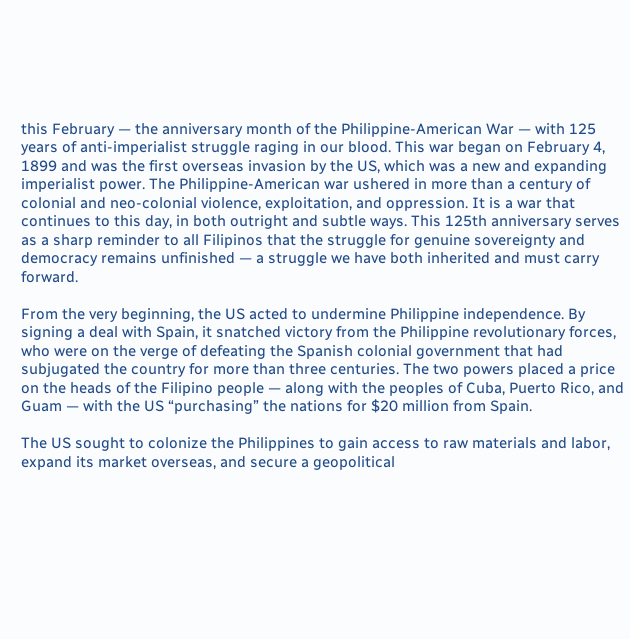this February — the anniversary month of the Philippine-American War — with 125 years of anti-imperialist struggle raging in our blood. This war began on February 4, 1899 and was the first overseas invasion by the US, which was a new and expanding imperialist power. The Philippine-American war ushered in more than a century of colonial and neo-colonial violence, exploitation, and oppression. It is a war that continues to this day, in both outright and subtle ways. This 125th anniversary serves as a sharp reminder to all Filipinos that the struggle for genuine sovereignty and democracy remains unfinished — a struggle we have both inherited and must carry forward.

From the very beginning, the US acted to undermine Philippine independence. By signing a deal with Spain, it snatched victory from the Philippine revolutionary forces, who were on the verge of defeating the Spanish colonial government that had subjugated the country for more than three centuries. The two powers placed a price on the heads of the Filipino people — along with the peoples of Cuba, Puerto Rico, and Guam — with the US “purchasing” the nations for $20 million from Spain.

The US sought to colonize the Philippines to gain access to raw materials and labor, expand its market overseas, and secure a geopolitical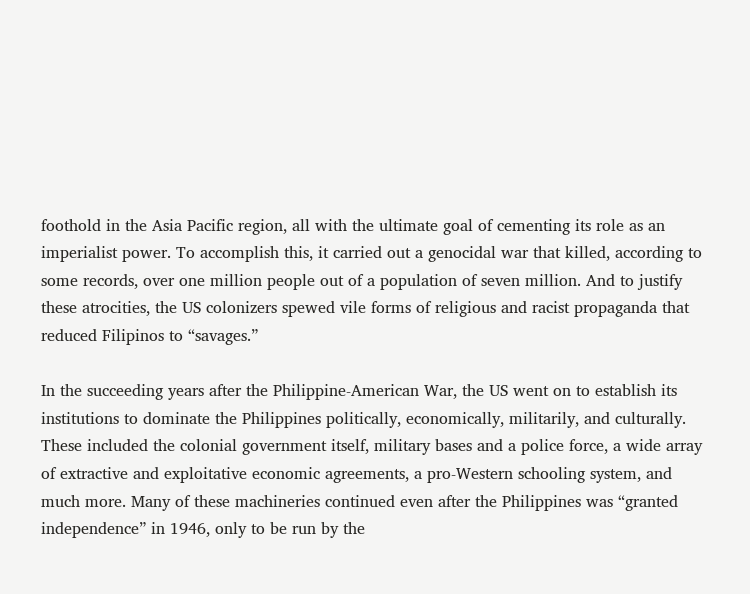foothold in the Asia Pacific region, all with the ultimate goal of cementing its role as an imperialist power. To accomplish this, it carried out a genocidal war that killed, according to some records, over one million people out of a population of seven million. And to justify these atrocities, the US colonizers spewed vile forms of religious and racist propaganda that reduced Filipinos to “savages.”

In the succeeding years after the Philippine-American War, the US went on to establish its institutions to dominate the Philippines politically, economically, militarily, and culturally. These included the colonial government itself, military bases and a police force, a wide array of extractive and exploitative economic agreements, a pro-Western schooling system, and much more. Many of these machineries continued even after the Philippines was “granted independence” in 1946, only to be run by the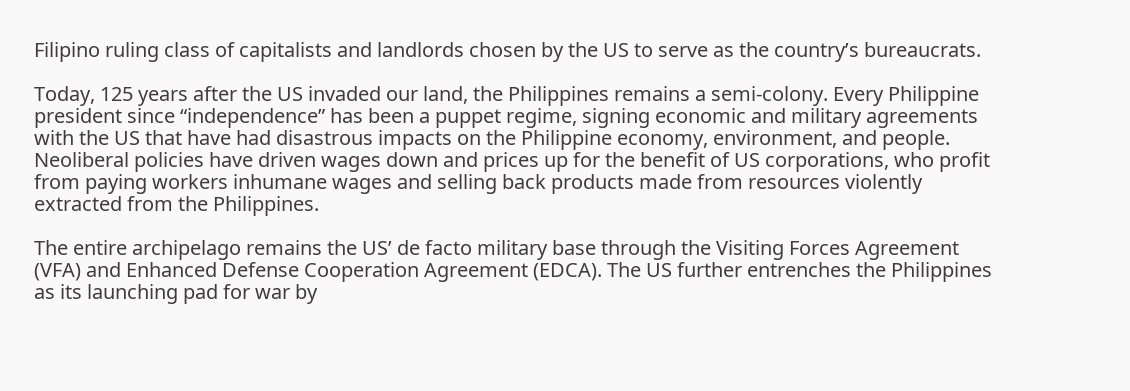Filipino ruling class of capitalists and landlords chosen by the US to serve as the country’s bureaucrats.

Today, 125 years after the US invaded our land, the Philippines remains a semi-colony. Every Philippine president since “independence” has been a puppet regime, signing economic and military agreements with the US that have had disastrous impacts on the Philippine economy, environment, and people. Neoliberal policies have driven wages down and prices up for the benefit of US corporations, who profit from paying workers inhumane wages and selling back products made from resources violently extracted from the Philippines.

The entire archipelago remains the US’ de facto military base through the Visiting Forces Agreement (VFA) and Enhanced Defense Cooperation Agreement (EDCA). The US further entrenches the Philippines as its launching pad for war by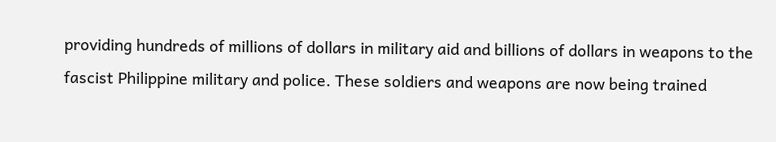providing hundreds of millions of dollars in military aid and billions of dollars in weapons to the fascist Philippine military and police. These soldiers and weapons are now being trained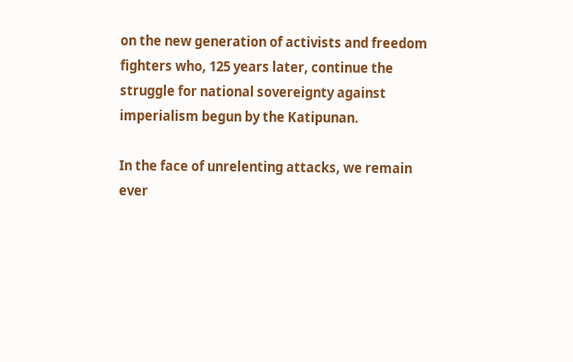on the new generation of activists and freedom fighters who, 125 years later, continue the struggle for national sovereignty against imperialism begun by the Katipunan.

In the face of unrelenting attacks, we remain ever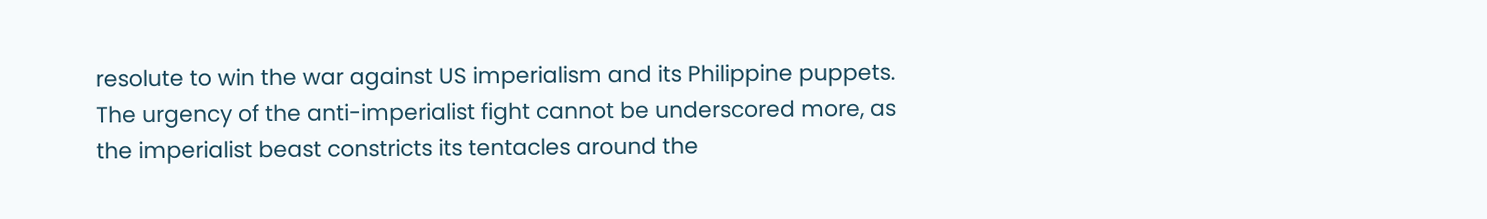resolute to win the war against US imperialism and its Philippine puppets. The urgency of the anti-imperialist fight cannot be underscored more, as the imperialist beast constricts its tentacles around the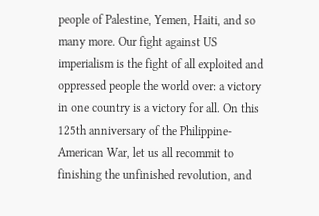people of Palestine, Yemen, Haiti, and so many more. Our fight against US imperialism is the fight of all exploited and oppressed people the world over: a victory in one country is a victory for all. On this 125th anniversary of the Philippine-American War, let us all recommit to finishing the unfinished revolution, and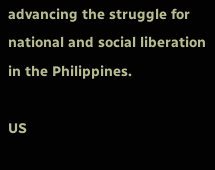advancing the struggle for national and social liberation in the Philippines.

US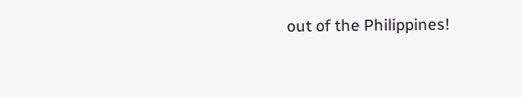out of the Philippines!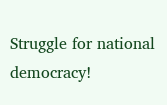Struggle for national democracy!